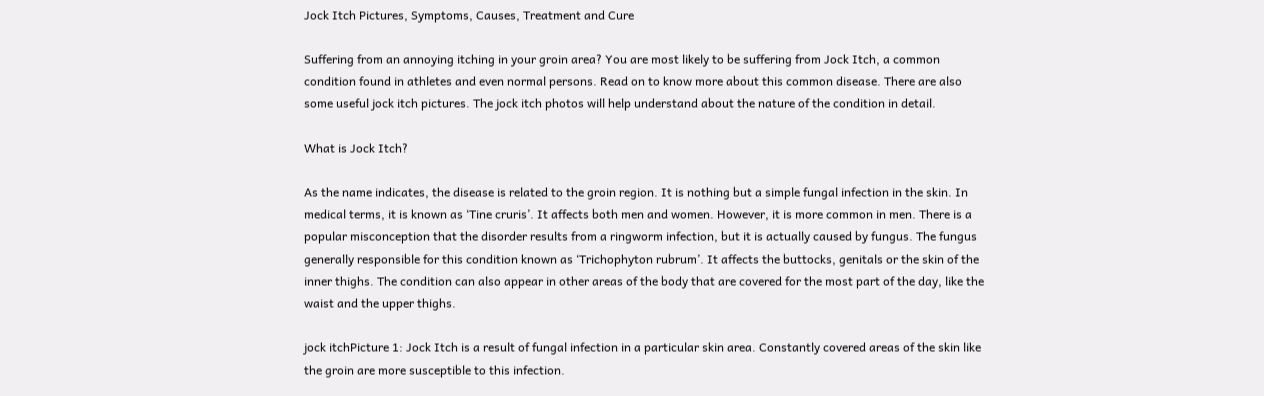Jock Itch Pictures, Symptoms, Causes, Treatment and Cure

Suffering from an annoying itching in your groin area? You are most likely to be suffering from Jock Itch, a common condition found in athletes and even normal persons. Read on to know more about this common disease. There are also some useful jock itch pictures. The jock itch photos will help understand about the nature of the condition in detail.

What is Jock Itch?

As the name indicates, the disease is related to the groin region. It is nothing but a simple fungal infection in the skin. In medical terms, it is known as ‘Tine cruris’. It affects both men and women. However, it is more common in men. There is a popular misconception that the disorder results from a ringworm infection, but it is actually caused by fungus. The fungus generally responsible for this condition known as ‘Trichophyton rubrum’. It affects the buttocks, genitals or the skin of the inner thighs. The condition can also appear in other areas of the body that are covered for the most part of the day, like the waist and the upper thighs.

jock itchPicture 1: Jock Itch is a result of fungal infection in a particular skin area. Constantly covered areas of the skin like the groin are more susceptible to this infection.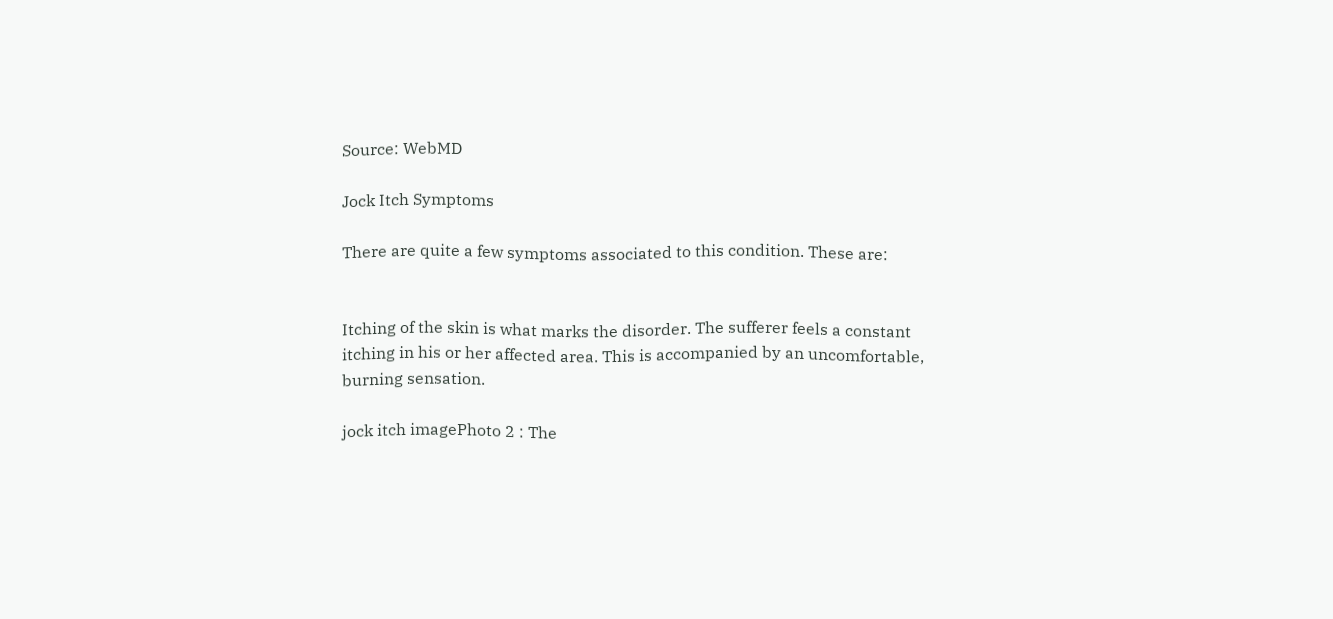Source: WebMD

Jock Itch Symptoms

There are quite a few symptoms associated to this condition. These are:


Itching of the skin is what marks the disorder. The sufferer feels a constant itching in his or her affected area. This is accompanied by an uncomfortable, burning sensation.

jock itch imagePhoto 2 : The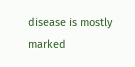disease is mostly marked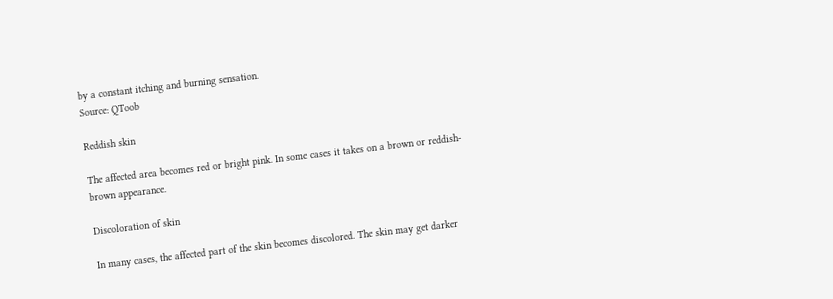by a constant itching and burning sensation.
Source: QToob

Reddish skin

The affected area becomes red or bright pink. In some cases it takes on a brown or reddish-brown appearance.

Discoloration of skin

In many cases, the affected part of the skin becomes discolored. The skin may get darker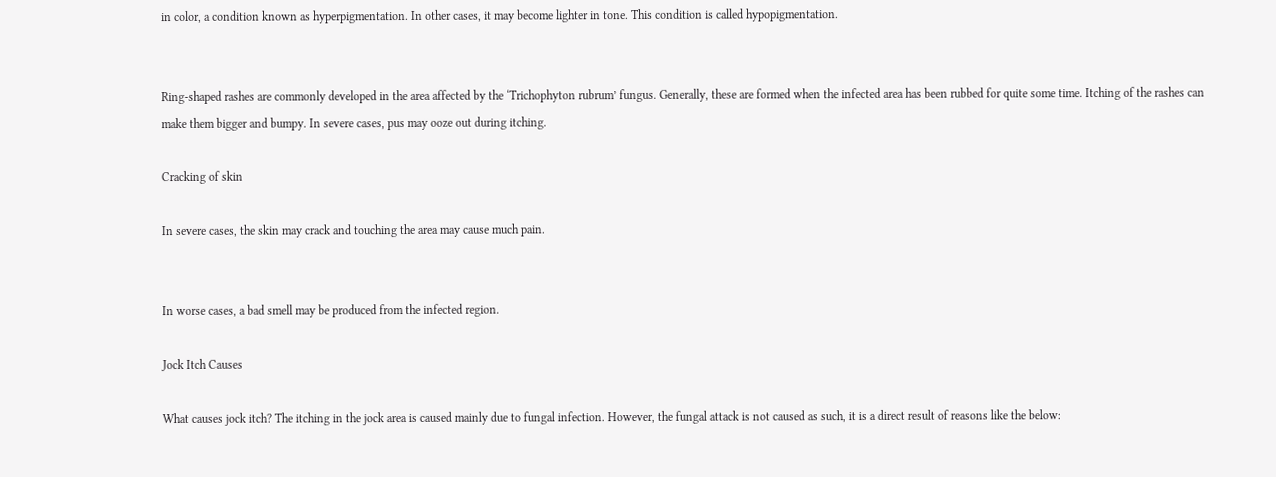in color, a condition known as hyperpigmentation. In other cases, it may become lighter in tone. This condition is called hypopigmentation.


Ring-shaped rashes are commonly developed in the area affected by the ‘Trichophyton rubrum’ fungus. Generally, these are formed when the infected area has been rubbed for quite some time. Itching of the rashes can make them bigger and bumpy. In severe cases, pus may ooze out during itching.

Cracking of skin

In severe cases, the skin may crack and touching the area may cause much pain.


In worse cases, a bad smell may be produced from the infected region.

Jock Itch Causes

What causes jock itch? The itching in the jock area is caused mainly due to fungal infection. However, the fungal attack is not caused as such, it is a direct result of reasons like the below: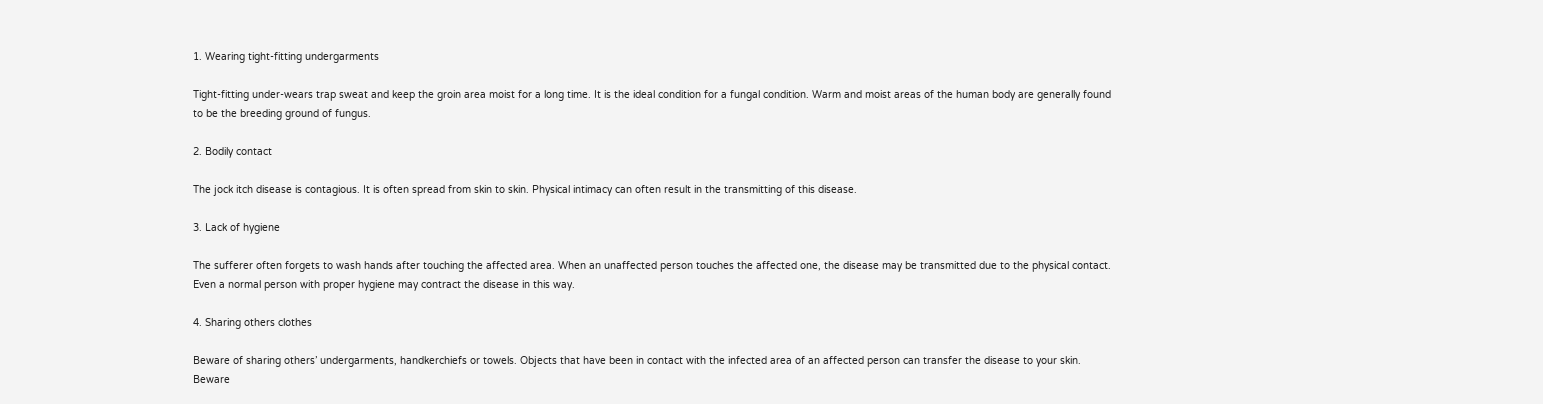1. Wearing tight-fitting undergarments

Tight-fitting under-wears trap sweat and keep the groin area moist for a long time. It is the ideal condition for a fungal condition. Warm and moist areas of the human body are generally found to be the breeding ground of fungus.

2. Bodily contact

The jock itch disease is contagious. It is often spread from skin to skin. Physical intimacy can often result in the transmitting of this disease.

3. Lack of hygiene

The sufferer often forgets to wash hands after touching the affected area. When an unaffected person touches the affected one, the disease may be transmitted due to the physical contact. Even a normal person with proper hygiene may contract the disease in this way.

4. Sharing others clothes

Beware of sharing others’ undergarments, handkerchiefs or towels. Objects that have been in contact with the infected area of an affected person can transfer the disease to your skin. Beware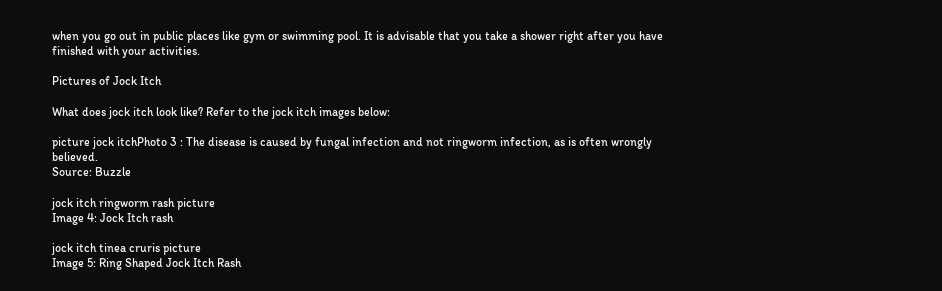when you go out in public places like gym or swimming pool. It is advisable that you take a shower right after you have finished with your activities.

Pictures of Jock Itch

What does jock itch look like? Refer to the jock itch images below:

picture jock itchPhoto 3 : The disease is caused by fungal infection and not ringworm infection, as is often wrongly believed.
Source: Buzzle

jock itch ringworm rash picture
Image 4: Jock Itch rash

jock itch tinea cruris picture
Image 5: Ring Shaped Jock Itch Rash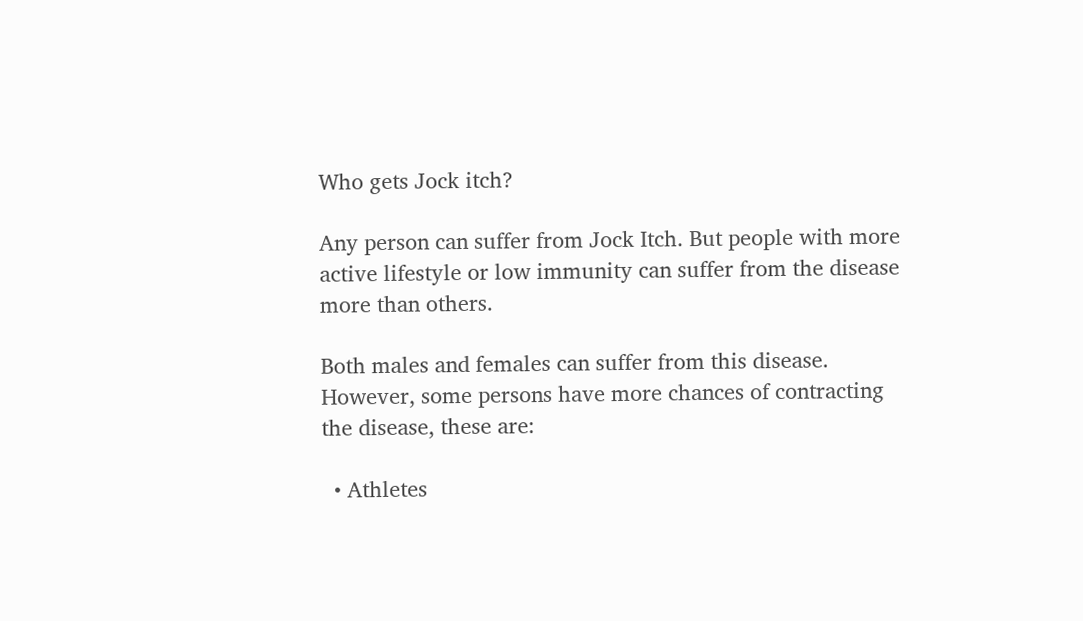Who gets Jock itch?

Any person can suffer from Jock Itch. But people with more active lifestyle or low immunity can suffer from the disease more than others.

Both males and females can suffer from this disease. However, some persons have more chances of contracting the disease, these are:

  • Athletes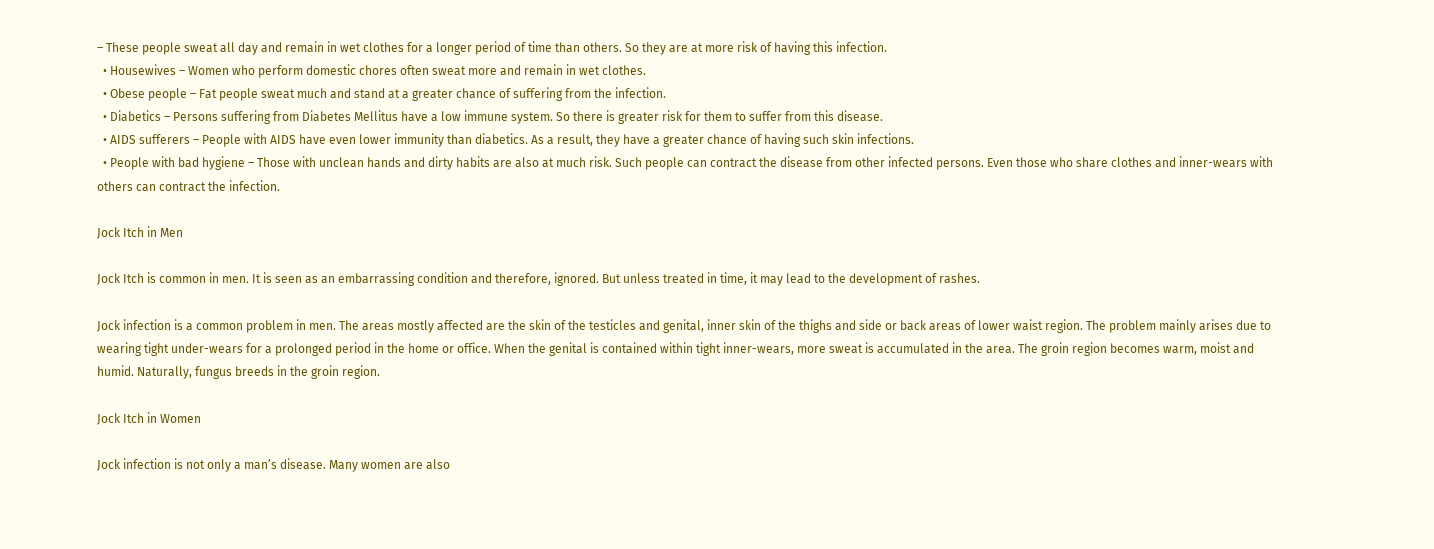– These people sweat all day and remain in wet clothes for a longer period of time than others. So they are at more risk of having this infection.
  • Housewives – Women who perform domestic chores often sweat more and remain in wet clothes.
  • Obese people – Fat people sweat much and stand at a greater chance of suffering from the infection.
  • Diabetics – Persons suffering from Diabetes Mellitus have a low immune system. So there is greater risk for them to suffer from this disease.
  • AIDS sufferers – People with AIDS have even lower immunity than diabetics. As a result, they have a greater chance of having such skin infections.
  • People with bad hygiene – Those with unclean hands and dirty habits are also at much risk. Such people can contract the disease from other infected persons. Even those who share clothes and inner-wears with others can contract the infection.

Jock Itch in Men

Jock Itch is common in men. It is seen as an embarrassing condition and therefore, ignored. But unless treated in time, it may lead to the development of rashes.

Jock infection is a common problem in men. The areas mostly affected are the skin of the testicles and genital, inner skin of the thighs and side or back areas of lower waist region. The problem mainly arises due to wearing tight under-wears for a prolonged period in the home or office. When the genital is contained within tight inner-wears, more sweat is accumulated in the area. The groin region becomes warm, moist and humid. Naturally, fungus breeds in the groin region.

Jock Itch in Women

Jock infection is not only a man’s disease. Many women are also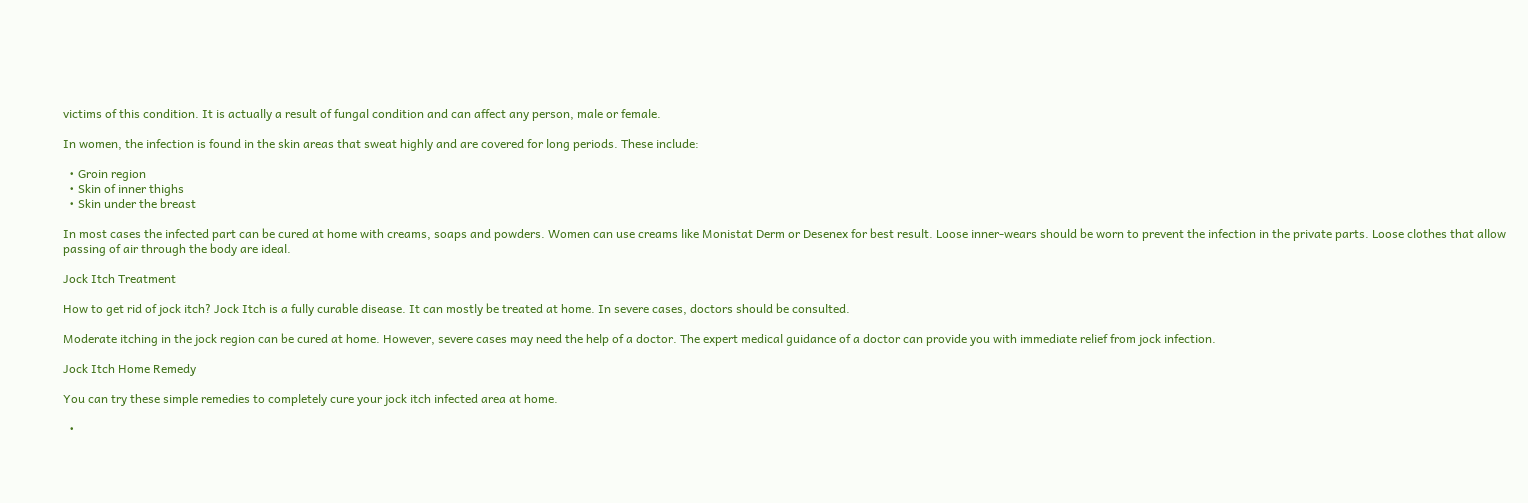victims of this condition. It is actually a result of fungal condition and can affect any person, male or female.

In women, the infection is found in the skin areas that sweat highly and are covered for long periods. These include:

  • Groin region
  • Skin of inner thighs
  • Skin under the breast

In most cases the infected part can be cured at home with creams, soaps and powders. Women can use creams like Monistat Derm or Desenex for best result. Loose inner-wears should be worn to prevent the infection in the private parts. Loose clothes that allow passing of air through the body are ideal.

Jock Itch Treatment

How to get rid of jock itch? Jock Itch is a fully curable disease. It can mostly be treated at home. In severe cases, doctors should be consulted.

Moderate itching in the jock region can be cured at home. However, severe cases may need the help of a doctor. The expert medical guidance of a doctor can provide you with immediate relief from jock infection.

Jock Itch Home Remedy

You can try these simple remedies to completely cure your jock itch infected area at home.

  •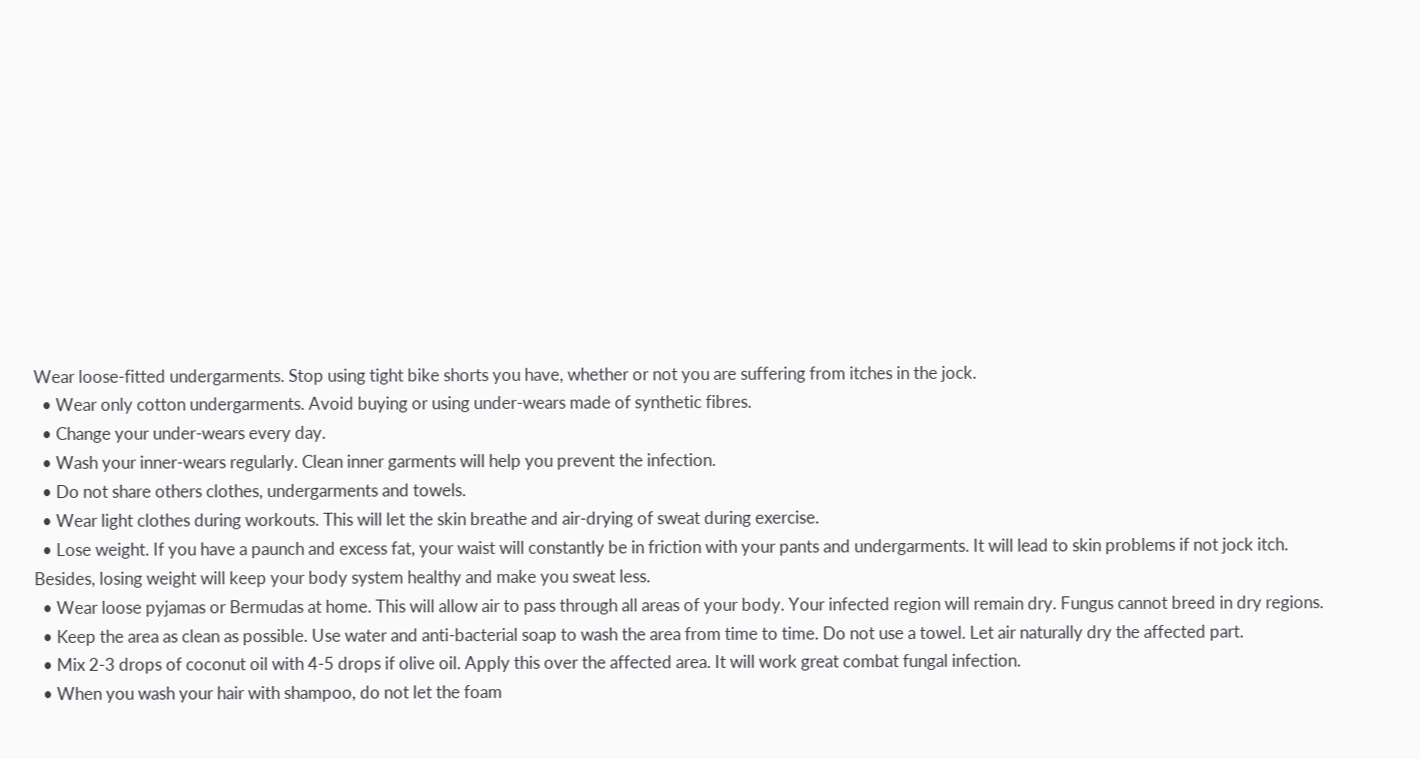Wear loose-fitted undergarments. Stop using tight bike shorts you have, whether or not you are suffering from itches in the jock.
  • Wear only cotton undergarments. Avoid buying or using under-wears made of synthetic fibres.
  • Change your under-wears every day.
  • Wash your inner-wears regularly. Clean inner garments will help you prevent the infection.
  • Do not share others clothes, undergarments and towels.
  • Wear light clothes during workouts. This will let the skin breathe and air-drying of sweat during exercise.
  • Lose weight. If you have a paunch and excess fat, your waist will constantly be in friction with your pants and undergarments. It will lead to skin problems if not jock itch. Besides, losing weight will keep your body system healthy and make you sweat less.
  • Wear loose pyjamas or Bermudas at home. This will allow air to pass through all areas of your body. Your infected region will remain dry. Fungus cannot breed in dry regions.
  • Keep the area as clean as possible. Use water and anti-bacterial soap to wash the area from time to time. Do not use a towel. Let air naturally dry the affected part.
  • Mix 2-3 drops of coconut oil with 4-5 drops if olive oil. Apply this over the affected area. It will work great combat fungal infection.
  • When you wash your hair with shampoo, do not let the foam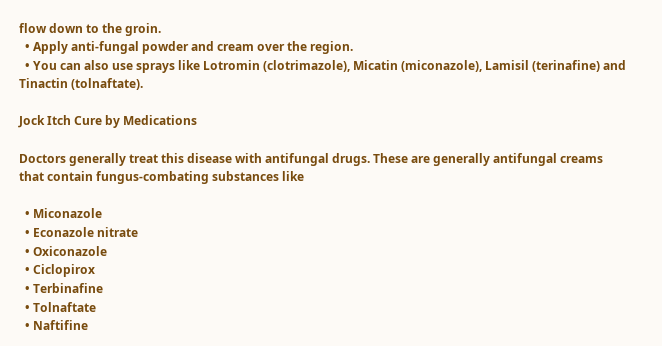flow down to the groin.
  • Apply anti-fungal powder and cream over the region.
  • You can also use sprays like Lotromin (clotrimazole), Micatin (miconazole), Lamisil (terinafine) and Tinactin (tolnaftate).

Jock Itch Cure by Medications

Doctors generally treat this disease with antifungal drugs. These are generally antifungal creams that contain fungus-combating substances like

  • Miconazole
  • Econazole nitrate
  • Oxiconazole
  • Ciclopirox
  • Terbinafine
  • Tolnaftate
  • Naftifine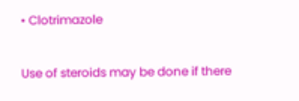• Clotrimazole

Use of steroids may be done if there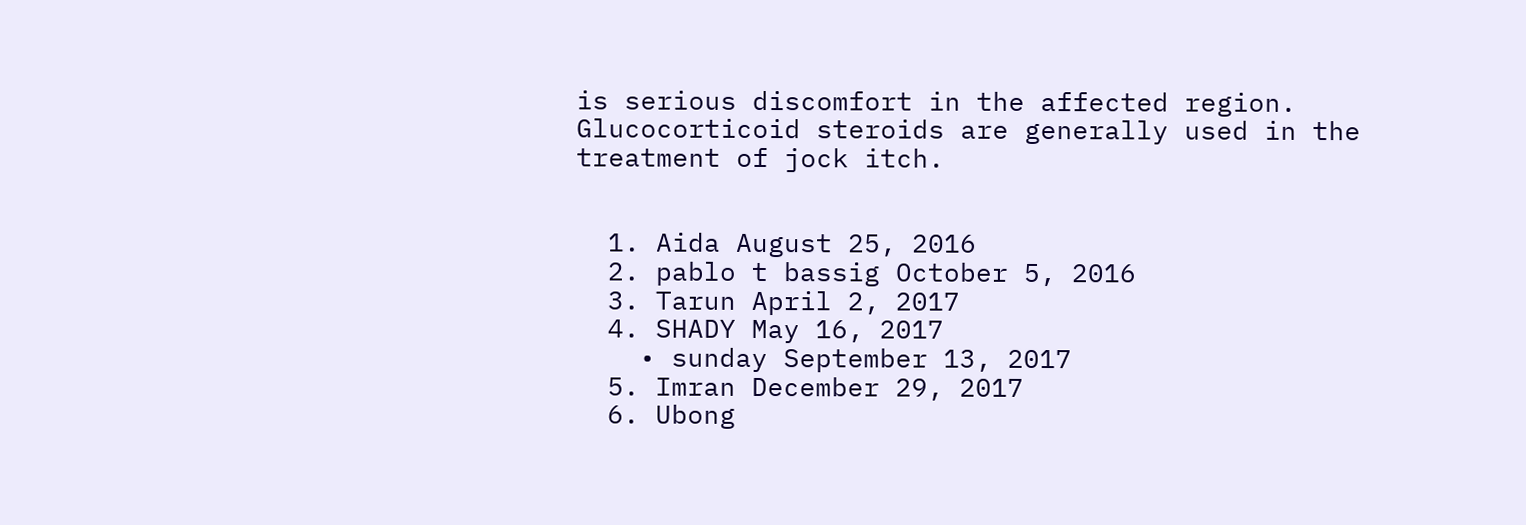is serious discomfort in the affected region. Glucocorticoid steroids are generally used in the treatment of jock itch.


  1. Aida August 25, 2016
  2. pablo t bassig October 5, 2016
  3. Tarun April 2, 2017
  4. SHADY May 16, 2017
    • sunday September 13, 2017
  5. Imran December 29, 2017
  6. Ubong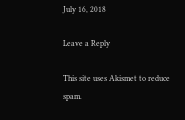July 16, 2018

Leave a Reply

This site uses Akismet to reduce spam.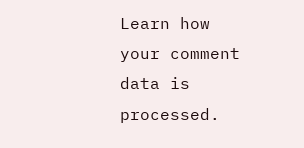Learn how your comment data is processed.